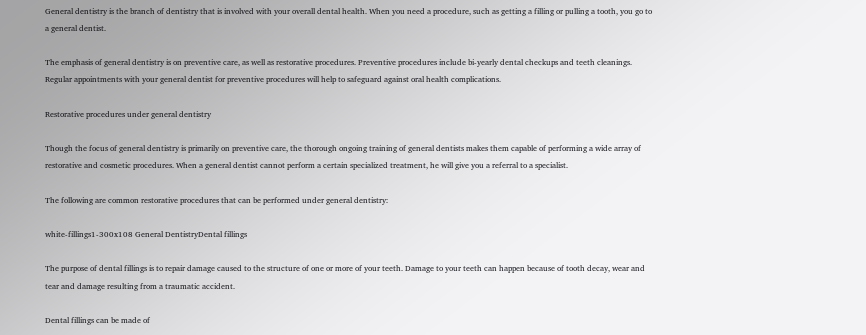General dentistry is the branch of dentistry that is involved with your overall dental health. When you need a procedure, such as getting a filling or pulling a tooth, you go to a general dentist.

The emphasis of general dentistry is on preventive care, as well as restorative procedures. Preventive procedures include bi-yearly dental checkups and teeth cleanings.  Regular appointments with your general dentist for preventive procedures will help to safeguard against oral health complications.

Restorative procedures under general dentistry

Though the focus of general dentistry is primarily on preventive care, the thorough ongoing training of general dentists makes them capable of performing a wide array of restorative and cosmetic procedures. When a general dentist cannot perform a certain specialized treatment, he will give you a referral to a specialist.

The following are common restorative procedures that can be performed under general dentistry:

white-fillings1-300x108 General DentistryDental fillings

The purpose of dental fillings is to repair damage caused to the structure of one or more of your teeth. Damage to your teeth can happen because of tooth decay, wear and tear and damage resulting from a traumatic accident.

Dental fillings can be made of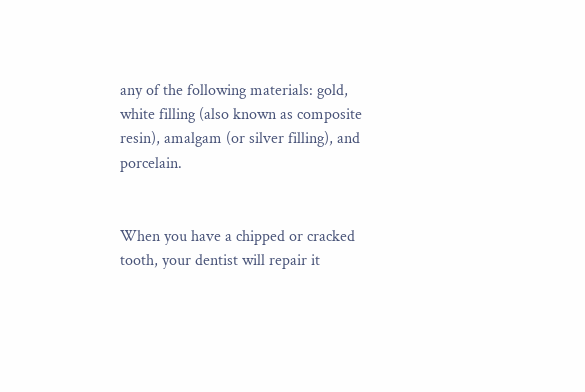any of the following materials: gold, white filling (also known as composite resin), amalgam (or silver filling), and porcelain.


When you have a chipped or cracked tooth, your dentist will repair it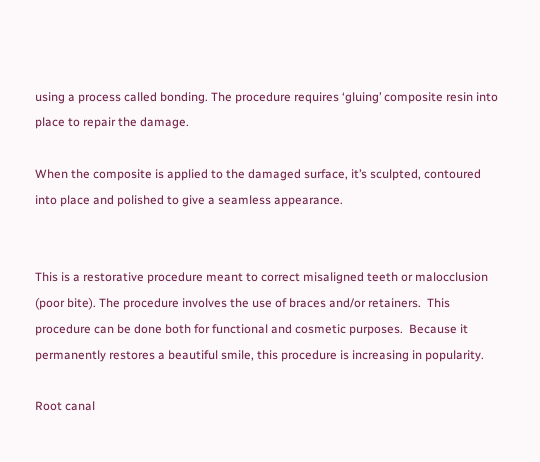using a process called bonding. The procedure requires ‘gluing’ composite resin into place to repair the damage.

When the composite is applied to the damaged surface, it’s sculpted, contoured into place and polished to give a seamless appearance.


This is a restorative procedure meant to correct misaligned teeth or malocclusion (poor bite). The procedure involves the use of braces and/or retainers.  This procedure can be done both for functional and cosmetic purposes.  Because it permanently restores a beautiful smile, this procedure is increasing in popularity.

Root canal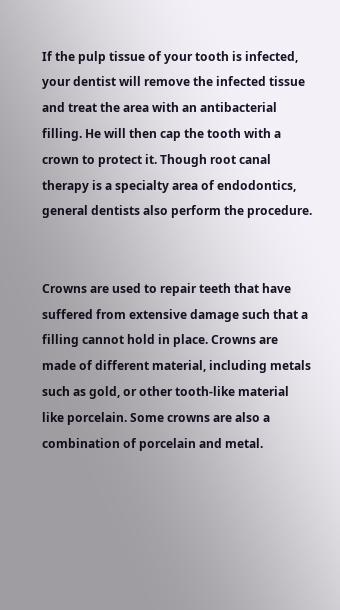If the pulp tissue of your tooth is infected, your dentist will remove the infected tissue and treat the area with an antibacterial filling. He will then cap the tooth with a crown to protect it. Though root canal therapy is a specialty area of endodontics, general dentists also perform the procedure.


Crowns are used to repair teeth that have suffered from extensive damage such that a filling cannot hold in place. Crowns are made of different material, including metals such as gold, or other tooth-like material like porcelain. Some crowns are also a combination of porcelain and metal.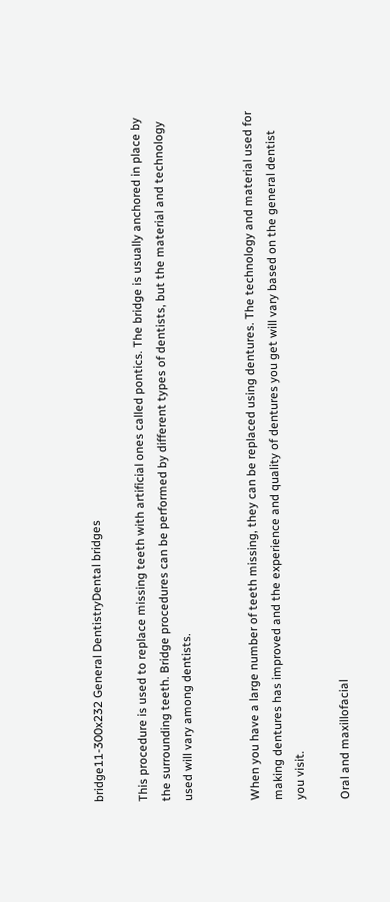bridge11-300x232 General DentistryDental bridges

This procedure is used to replace missing teeth with artificial ones called pontics. The bridge is usually anchored in place by the surrounding teeth. Bridge procedures can be performed by different types of dentists, but the material and technology used will vary among dentists.


When you have a large number of teeth missing, they can be replaced using dentures. The technology and material used for making dentures has improved and the experience and quality of dentures you get will vary based on the general dentist you visit.

Oral and maxillofacial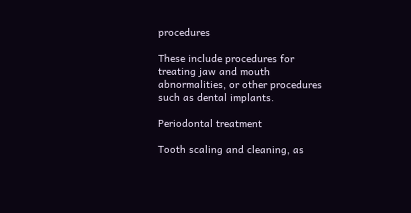procedures

These include procedures for treating jaw and mouth abnormalities, or other procedures such as dental implants.

Periodontal treatment

Tooth scaling and cleaning, as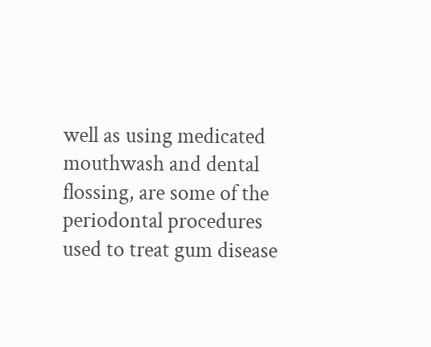well as using medicated mouthwash and dental flossing, are some of the periodontal procedures used to treat gum disease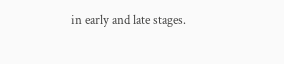in early and late stages.